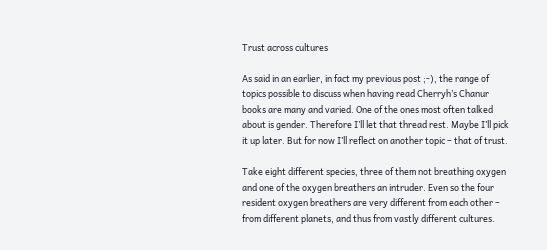Trust across cultures

As said in an earlier, in fact my previous post ;-), the range of topics possible to discuss when having read Cherryh’s Chanur books are many and varied. One of the ones most often talked about is gender. Therefore I’ll let that thread rest. Maybe I’ll pick it up later. But for now I’ll reflect on another topic – that of trust.

Take eight different species, three of them not breathing oxygen and one of the oxygen breathers an intruder. Even so the four resident oxygen breathers are very different from each other – from different planets, and thus from vastly different cultures.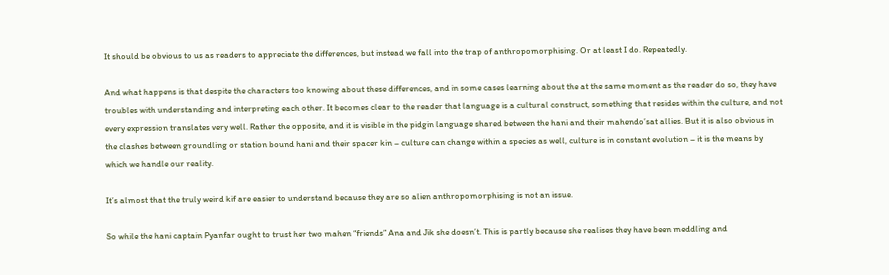It should be obvious to us as readers to appreciate the differences, but instead we fall into the trap of anthropomorphising. Or at least I do. Repeatedly.

And what happens is that despite the characters too knowing about these differences, and in some cases learning about the at the same moment as the reader do so, they have troubles with understanding and interpreting each other. It becomes clear to the reader that language is a cultural construct, something that resides within the culture, and not every expression translates very well. Rather the opposite, and it is visible in the pidgin language shared between the hani and their mahendo’sat allies. But it is also obvious in the clashes between groundling or station bound hani and their spacer kin – culture can change within a species as well, culture is in constant evolution – it is the means by which we handle our reality.

It’s almost that the truly weird kif are easier to understand because they are so alien anthropomorphising is not an issue.

So while the hani captain Pyanfar ought to trust her two mahen “friends” Ana and Jik she doesn’t. This is partly because she realises they have been meddling and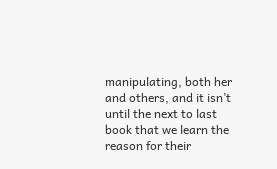manipulating, both her and others, and it isn’t until the next to last book that we learn the reason for their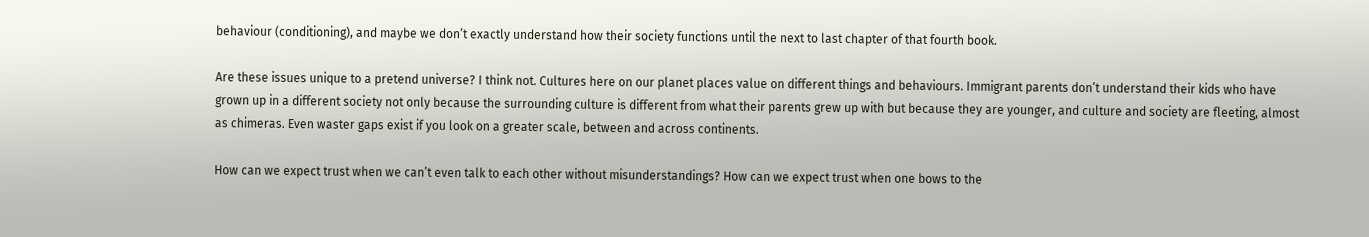behaviour (conditioning), and maybe we don’t exactly understand how their society functions until the next to last chapter of that fourth book.

Are these issues unique to a pretend universe? I think not. Cultures here on our planet places value on different things and behaviours. Immigrant parents don’t understand their kids who have grown up in a different society not only because the surrounding culture is different from what their parents grew up with but because they are younger, and culture and society are fleeting, almost as chimeras. Even waster gaps exist if you look on a greater scale, between and across continents.

How can we expect trust when we can’t even talk to each other without misunderstandings? How can we expect trust when one bows to the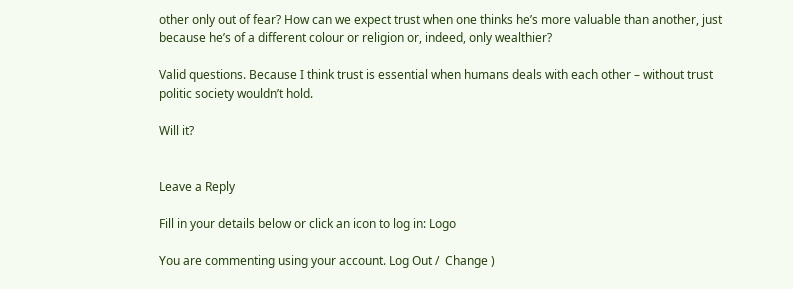other only out of fear? How can we expect trust when one thinks he’s more valuable than another, just because he’s of a different colour or religion or, indeed, only wealthier?

Valid questions. Because I think trust is essential when humans deals with each other – without trust politic society wouldn’t hold.

Will it?


Leave a Reply

Fill in your details below or click an icon to log in: Logo

You are commenting using your account. Log Out /  Change )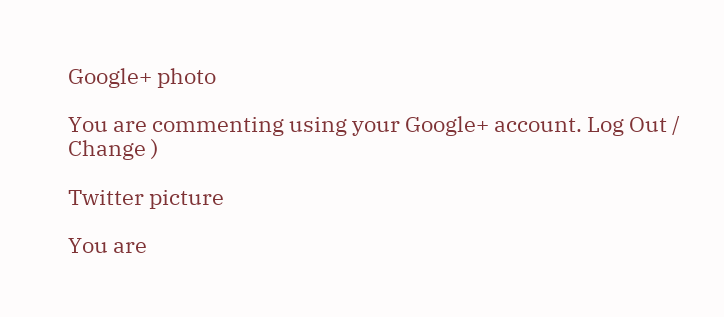Google+ photo

You are commenting using your Google+ account. Log Out /  Change )

Twitter picture

You are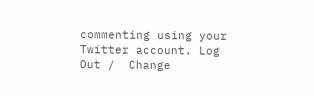commenting using your Twitter account. Log Out /  Change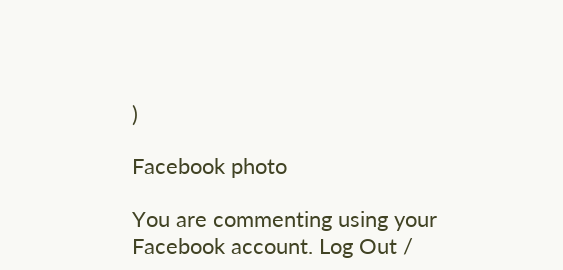)

Facebook photo

You are commenting using your Facebook account. Log Out /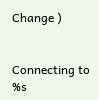Change )


Connecting to %s